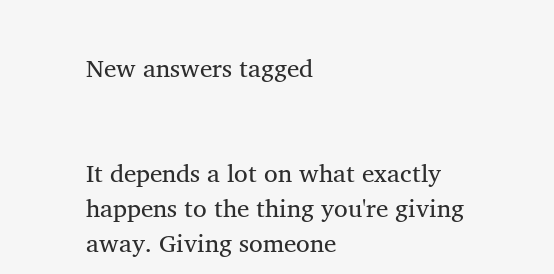New answers tagged


It depends a lot on what exactly happens to the thing you're giving away. Giving someone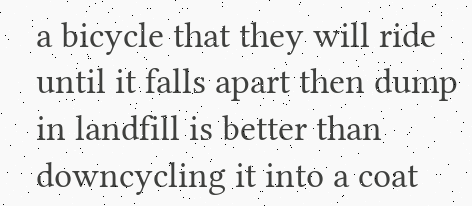a bicycle that they will ride until it falls apart then dump in landfill is better than downcycling it into a coat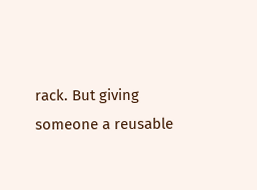rack. But giving someone a reusable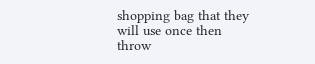shopping bag that they will use once then throw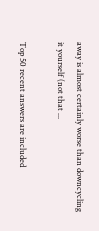away is almost certainly worse than downcycling it yourself (not that ...

Top 50 recent answers are included